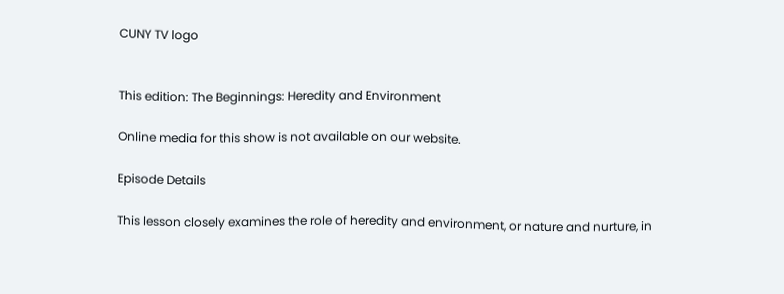CUNY TV logo


This edition: The Beginnings: Heredity and Environment

Online media for this show is not available on our website.

Episode Details

This lesson closely examines the role of heredity and environment, or nature and nurture, in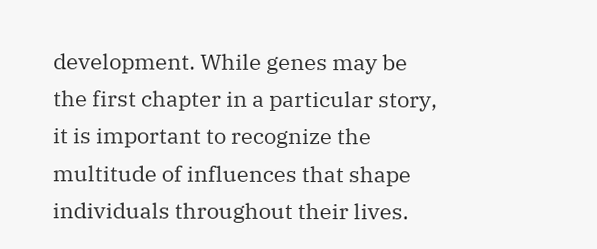development. While genes may be the first chapter in a particular story, it is important to recognize the multitude of influences that shape individuals throughout their lives.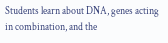Students learn about DNA, genes acting in combination, and the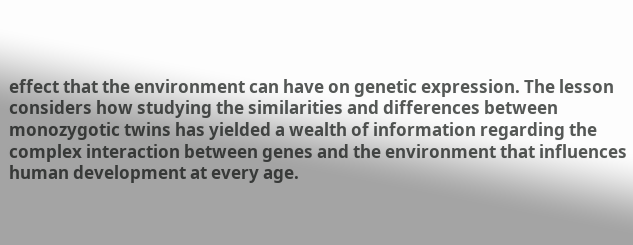effect that the environment can have on genetic expression. The lesson considers how studying the similarities and differences between monozygotic twins has yielded a wealth of information regarding the complex interaction between genes and the environment that influences human development at every age.